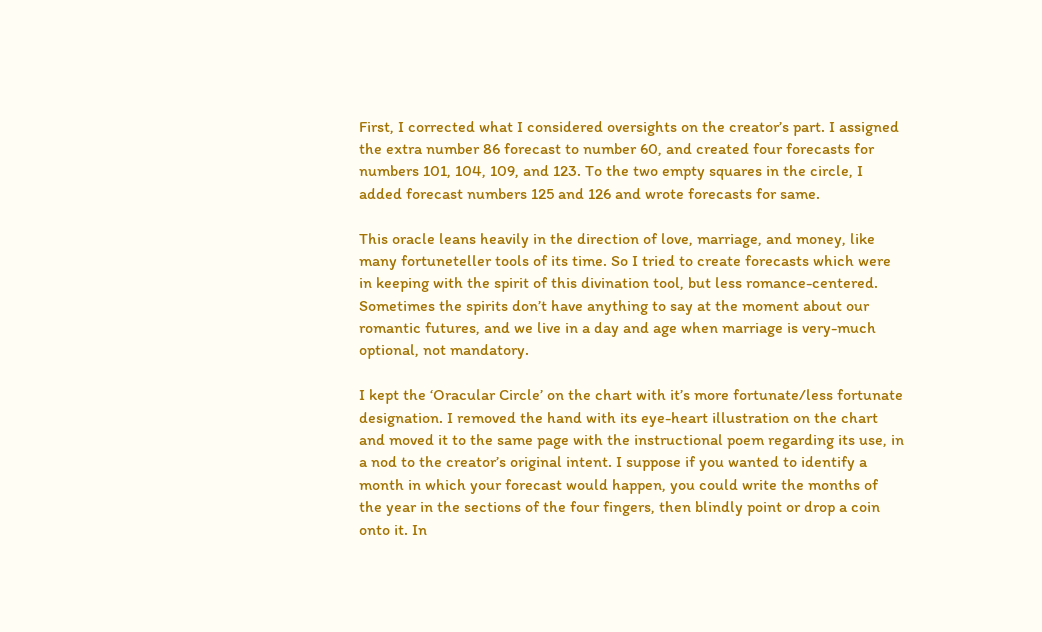First, I corrected what I considered oversights on the creator’s part. I assigned the extra number 86 forecast to number 60, and created four forecasts for numbers 101, 104, 109, and 123. To the two empty squares in the circle, I added forecast numbers 125 and 126 and wrote forecasts for same.

This oracle leans heavily in the direction of love, marriage, and money, like many fortuneteller tools of its time. So I tried to create forecasts which were in keeping with the spirit of this divination tool, but less romance-centered. Sometimes the spirits don’t have anything to say at the moment about our romantic futures, and we live in a day and age when marriage is very-much optional, not mandatory.

I kept the ‘Oracular Circle’ on the chart with it’s more fortunate/less fortunate designation. I removed the hand with its eye-heart illustration on the chart and moved it to the same page with the instructional poem regarding its use, in a nod to the creator’s original intent. I suppose if you wanted to identify a month in which your forecast would happen, you could write the months of the year in the sections of the four fingers, then blindly point or drop a coin onto it. In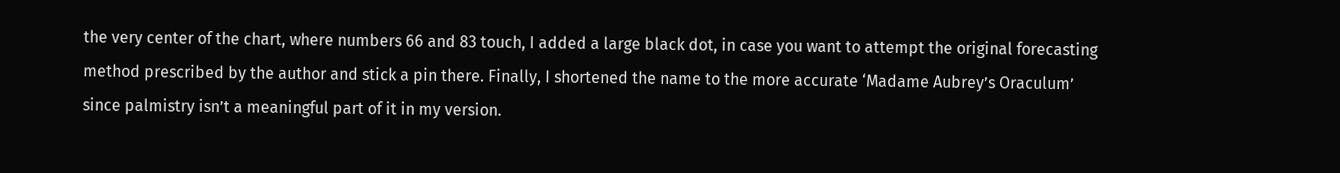the very center of the chart, where numbers 66 and 83 touch, I added a large black dot, in case you want to attempt the original forecasting method prescribed by the author and stick a pin there. Finally, I shortened the name to the more accurate ‘Madame Aubrey’s Oraculum’ since palmistry isn’t a meaningful part of it in my version.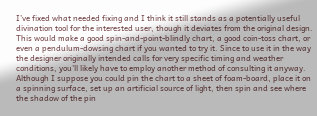I’ve fixed what needed fixing and I think it still stands as a potentially useful divination tool for the interested user, though it deviates from the original design. This would make a good spin-and-point-blindly chart, a good coin-toss chart, or even a pendulum-dowsing chart if you wanted to try it. Since to use it in the way the designer originally intended calls for very specific timing and weather conditions, you’ll likely have to employ another method of consulting it anyway. Although I suppose you could pin the chart to a sheet of foam-board, place it on a spinning surface, set up an artificial source of light, then spin and see where the shadow of the pin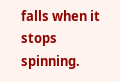falls when it stops spinning.